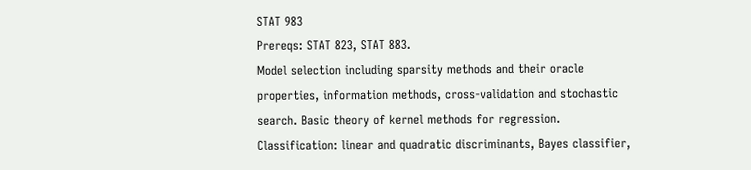STAT 983
Prereqs: STAT 823, STAT 883.
Model selection including sparsity methods and their oracle properties, information methods, cross-validation and stochastic search. Basic theory of kernel methods for regression.  Classification: linear and quadratic discriminants, Bayes classifier,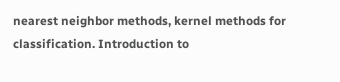nearest neighbor methods, kernel methods for classification. Introduction to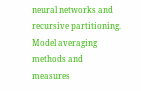neural networks and recursive partitioning. Model averaging methods and measures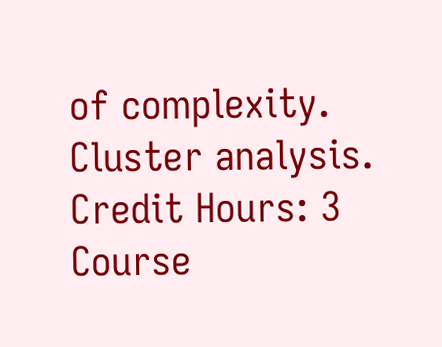of complexity. Cluster analysis.
Credit Hours: 3
Course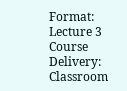Format: Lecture 3
Course Delivery: Classroom